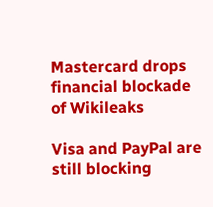Mastercard drops financial blockade of Wikileaks

Visa and PayPal are still blocking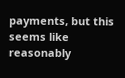payments, but this seems like reasonably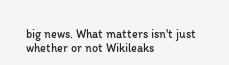big news. What matters isn't just whether or not Wikileaks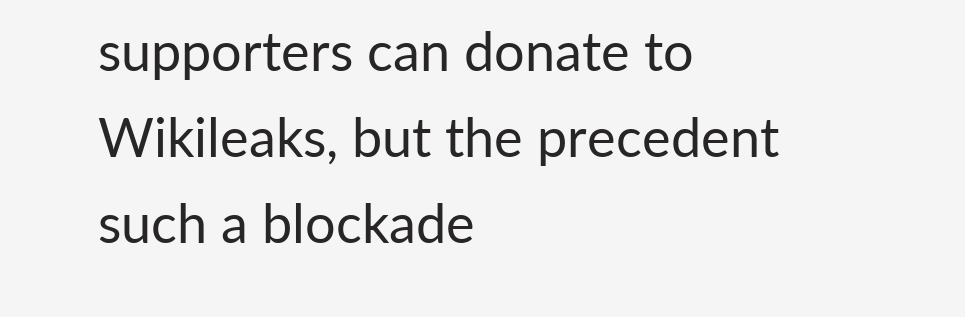supporters can donate to Wikileaks, but the precedent such a blockade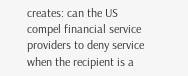creates: can the US compel financial service providers to deny service when the recipient is a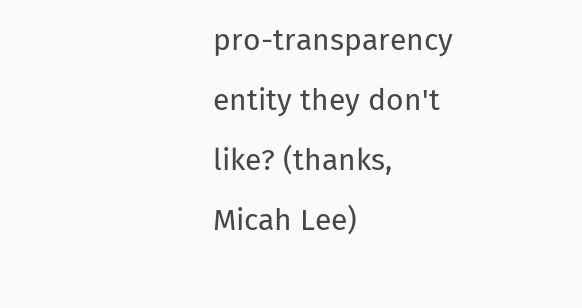pro-transparency entity they don't like? (thanks, Micah Lee)